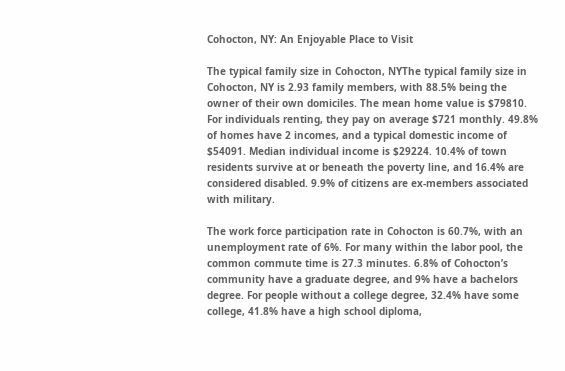Cohocton, NY: An Enjoyable Place to Visit

The typical family size in Cohocton, NYThe typical family size in Cohocton, NY is 2.93 family members, with 88.5% being the owner of their own domiciles. The mean home value is $79810. For individuals renting, they pay on average $721 monthly. 49.8% of homes have 2 incomes, and a typical domestic income of $54091. Median individual income is $29224. 10.4% of town residents survive at or beneath the poverty line, and 16.4% are considered disabled. 9.9% of citizens are ex-members associated with military.

The work force participation rate in Cohocton is 60.7%, with an unemployment rate of 6%. For many within the labor pool, the common commute time is 27.3 minutes. 6.8% of Cohocton’s community have a graduate degree, and 9% have a bachelors degree. For people without a college degree, 32.4% have some college, 41.8% have a high school diploma,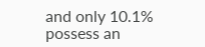and only 10.1% possess an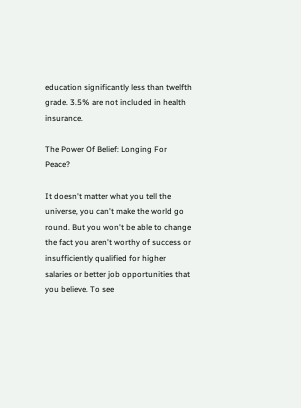education significantly less than twelfth grade. 3.5% are not included in health insurance.

The Power Of Belief: Longing For Peace?

It doesn't matter what you tell the universe, you can't make the world go round. But you won't be able to change the fact you aren't worthy of success or insufficiently qualified for higher salaries or better job opportunities that you believe. To see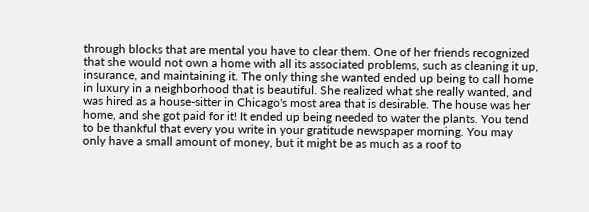through blocks that are mental you have to clear them. One of her friends recognized that she would not own a home with all its associated problems, such as cleaning it up, insurance, and maintaining it. The only thing she wanted ended up being to call home in luxury in a neighborhood that is beautiful. She realized what she really wanted, and was hired as a house-sitter in Chicago's most area that is desirable. The house was her home, and she got paid for it! It ended up being needed to water the plants. You tend to be thankful that every you write in your gratitude newspaper morning. You may only have a small amount of money, but it might be as much as a roof to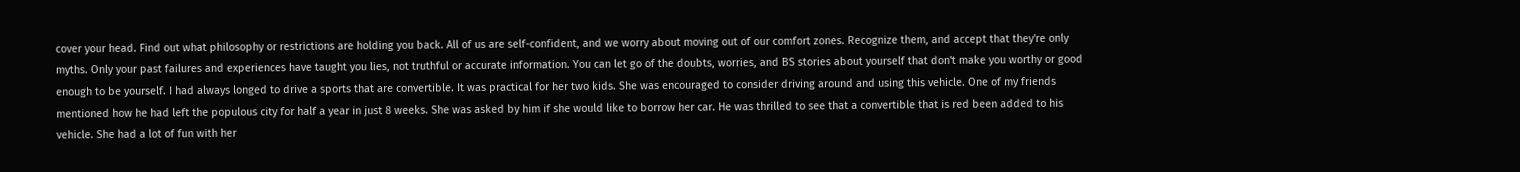cover your head. Find out what philosophy or restrictions are holding you back. All of us are self-confident, and we worry about moving out of our comfort zones. Recognize them, and accept that they're only myths. Only your past failures and experiences have taught you lies, not truthful or accurate information. You can let go of the doubts, worries, and BS stories about yourself that don't make you worthy or good enough to be yourself. I had always longed to drive a sports that are convertible. It was practical for her two kids. She was encouraged to consider driving around and using this vehicle. One of my friends mentioned how he had left the populous city for half a year in just 8 weeks. She was asked by him if she would like to borrow her car. He was thrilled to see that a convertible that is red been added to his vehicle. She had a lot of fun with her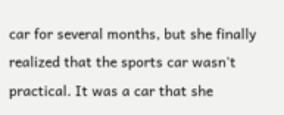car for several months, but she finally realized that the sports car wasn't practical. It was a car that she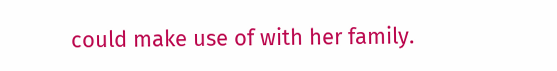could make use of with her family.